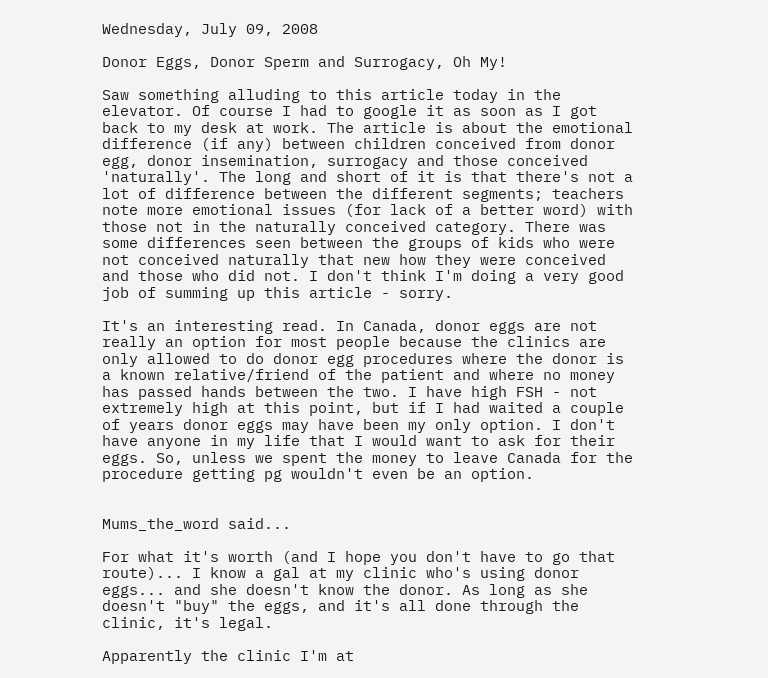Wednesday, July 09, 2008

Donor Eggs, Donor Sperm and Surrogacy, Oh My!

Saw something alluding to this article today in the elevator. Of course I had to google it as soon as I got back to my desk at work. The article is about the emotional difference (if any) between children conceived from donor egg, donor insemination, surrogacy and those conceived 'naturally'. The long and short of it is that there's not a lot of difference between the different segments; teachers note more emotional issues (for lack of a better word) with those not in the naturally conceived category. There was some differences seen between the groups of kids who were not conceived naturally that new how they were conceived and those who did not. I don't think I'm doing a very good job of summing up this article - sorry.

It's an interesting read. In Canada, donor eggs are not really an option for most people because the clinics are only allowed to do donor egg procedures where the donor is a known relative/friend of the patient and where no money has passed hands between the two. I have high FSH - not extremely high at this point, but if I had waited a couple of years donor eggs may have been my only option. I don't have anyone in my life that I would want to ask for their eggs. So, unless we spent the money to leave Canada for the procedure getting pg wouldn't even be an option.


Mums_the_word said...

For what it's worth (and I hope you don't have to go that route)... I know a gal at my clinic who's using donor eggs... and she doesn't know the donor. As long as she doesn't "buy" the eggs, and it's all done through the clinic, it's legal.

Apparently the clinic I'm at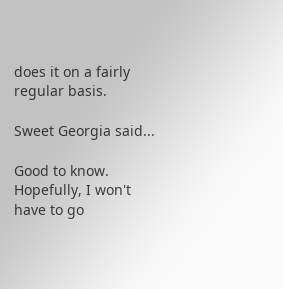does it on a fairly regular basis.

Sweet Georgia said...

Good to know. Hopefully, I won't have to go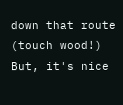down that route (touch wood!) But, it's nice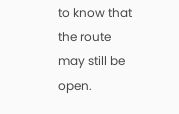to know that the route may still be open.